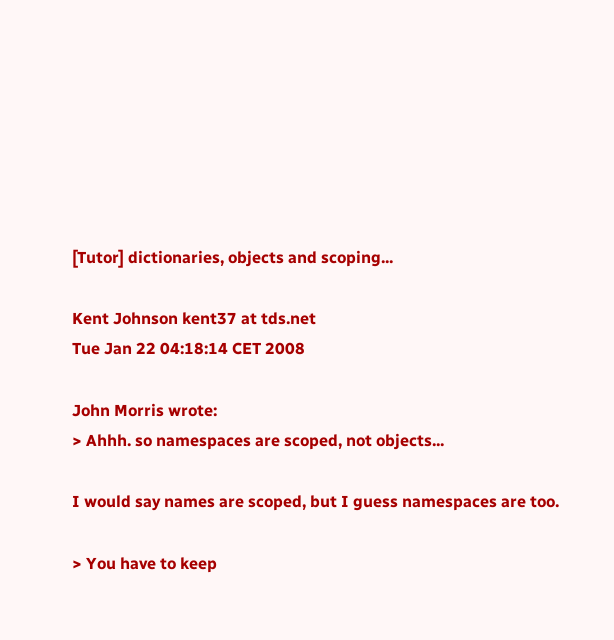[Tutor] dictionaries, objects and scoping...

Kent Johnson kent37 at tds.net
Tue Jan 22 04:18:14 CET 2008

John Morris wrote:
> Ahhh. so namespaces are scoped, not objects...

I would say names are scoped, but I guess namespaces are too.

> You have to keep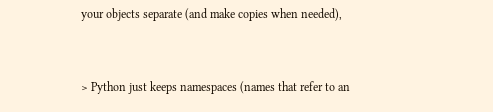your objects separate (and make copies when needed),


> Python just keeps namespaces (names that refer to an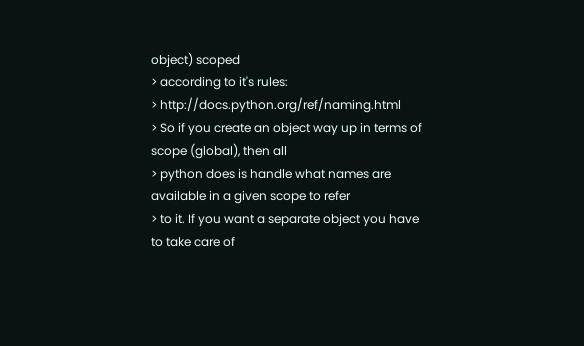object) scoped
> according to it's rules:
> http://docs.python.org/ref/naming.html
> So if you create an object way up in terms of scope (global), then all
> python does is handle what names are available in a given scope to refer
> to it. If you want a separate object you have to take care of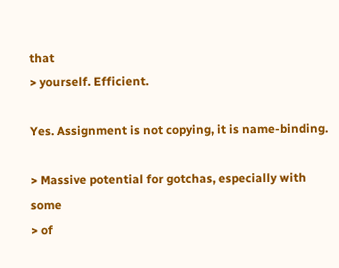that
> yourself. Efficient.

Yes. Assignment is not copying, it is name-binding.

> Massive potential for gotchas, especially with some
> of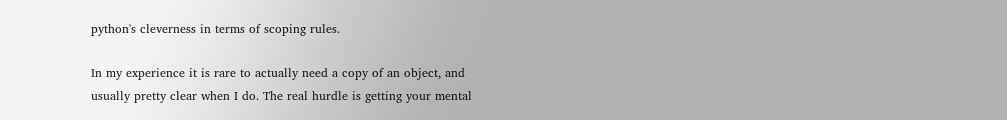python's cleverness in terms of scoping rules.

In my experience it is rare to actually need a copy of an object, and
usually pretty clear when I do. The real hurdle is getting your mental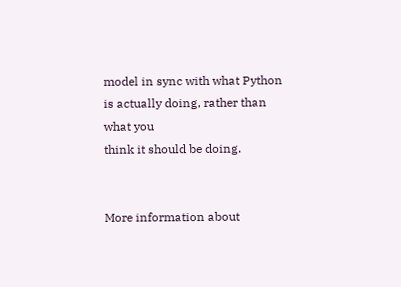model in sync with what Python is actually doing, rather than what you
think it should be doing.


More information about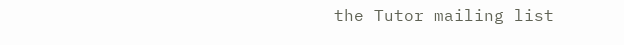the Tutor mailing list